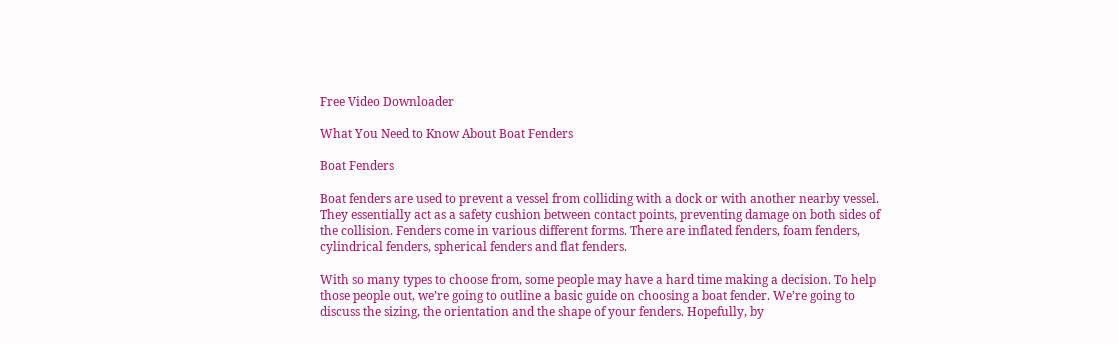Free Video Downloader

What You Need to Know About Boat Fenders

Boat Fenders

Boat fenders are used to prevent a vessel from colliding with a dock or with another nearby vessel. They essentially act as a safety cushion between contact points, preventing damage on both sides of the collision. Fenders come in various different forms. There are inflated fenders, foam fenders, cylindrical fenders, spherical fenders and flat fenders.

With so many types to choose from, some people may have a hard time making a decision. To help those people out, we’re going to outline a basic guide on choosing a boat fender. We’re going to discuss the sizing, the orientation and the shape of your fenders. Hopefully, by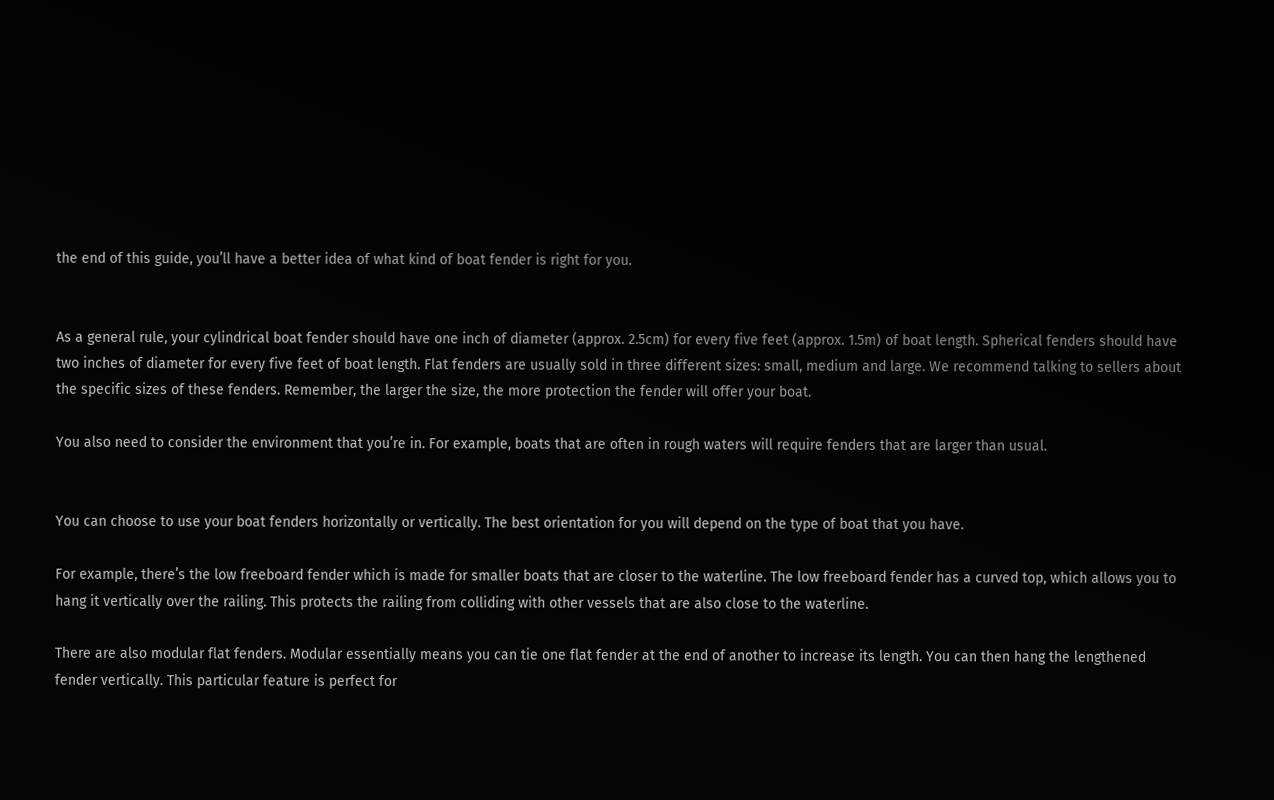the end of this guide, you’ll have a better idea of what kind of boat fender is right for you.


As a general rule, your cylindrical boat fender should have one inch of diameter (approx. 2.5cm) for every five feet (approx. 1.5m) of boat length. Spherical fenders should have two inches of diameter for every five feet of boat length. Flat fenders are usually sold in three different sizes: small, medium and large. We recommend talking to sellers about the specific sizes of these fenders. Remember, the larger the size, the more protection the fender will offer your boat.

You also need to consider the environment that you’re in. For example, boats that are often in rough waters will require fenders that are larger than usual.


You can choose to use your boat fenders horizontally or vertically. The best orientation for you will depend on the type of boat that you have.

For example, there’s the low freeboard fender which is made for smaller boats that are closer to the waterline. The low freeboard fender has a curved top, which allows you to hang it vertically over the railing. This protects the railing from colliding with other vessels that are also close to the waterline.

There are also modular flat fenders. Modular essentially means you can tie one flat fender at the end of another to increase its length. You can then hang the lengthened fender vertically. This particular feature is perfect for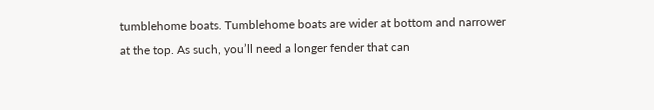tumblehome boats. Tumblehome boats are wider at bottom and narrower at the top. As such, you’ll need a longer fender that can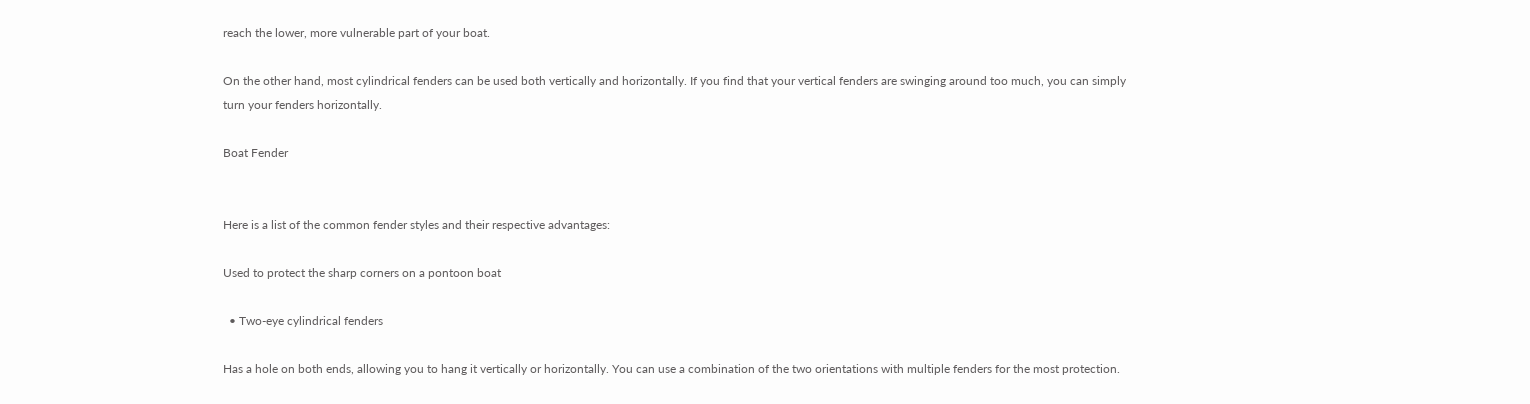reach the lower, more vulnerable part of your boat.

On the other hand, most cylindrical fenders can be used both vertically and horizontally. If you find that your vertical fenders are swinging around too much, you can simply turn your fenders horizontally.

Boat Fender


Here is a list of the common fender styles and their respective advantages:

Used to protect the sharp corners on a pontoon boat

  • Two-eye cylindrical fenders

Has a hole on both ends, allowing you to hang it vertically or horizontally. You can use a combination of the two orientations with multiple fenders for the most protection.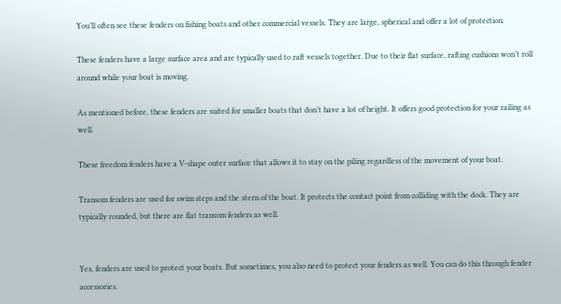You’ll often see these fenders on fishing boats and other commercial vessels. They are large, spherical and offer a lot of protection.

These fenders have a large surface area and are typically used to raft vessels together. Due to their flat surface, rafting cushions won’t roll around while your boat is moving.

As mentioned before, these fenders are suited for smaller boats that don’t have a lot of height. It offers good protection for your railing as well.

These freedom fenders have a V-shape outer surface that allows it to stay on the piling regardless of the movement of your boat.

Transom fenders are used for swim steps and the stern of the boat. It protects the contact point from colliding with the dock. They are typically rounded, but there are flat transom fenders as well.


Yes, fenders are used to protect your boats. But sometimes, you also need to protect your fenders as well. You can do this through fender accessories.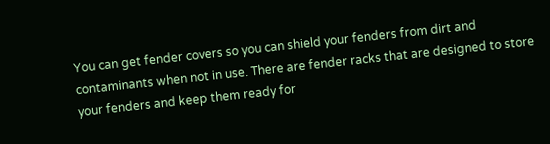You can get fender covers so you can shield your fenders from dirt and contaminants when not in use. There are fender racks that are designed to store your fenders and keep them ready for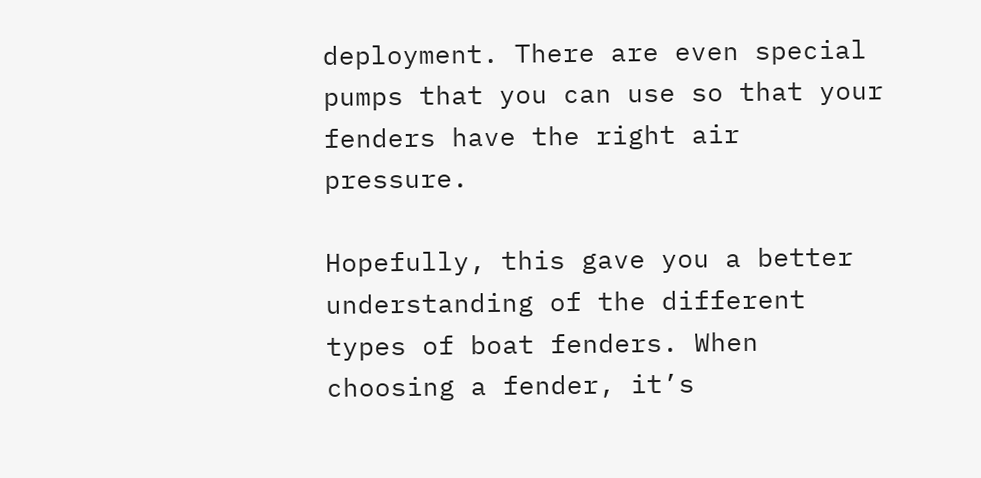deployment. There are even special pumps that you can use so that your fenders have the right air pressure.

Hopefully, this gave you a better understanding of the different types of boat fenders. When choosing a fender, it’s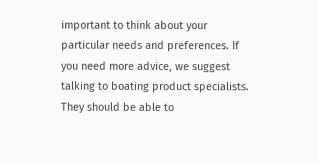important to think about your particular needs and preferences. If you need more advice, we suggest talking to boating product specialists. They should be able to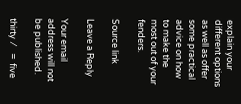explain your different options as well as offer some practical advice on how to make the most out of your fenders.

Source link

Leave a Reply

Your email address will not be published.

thirty  ⁄    =  five